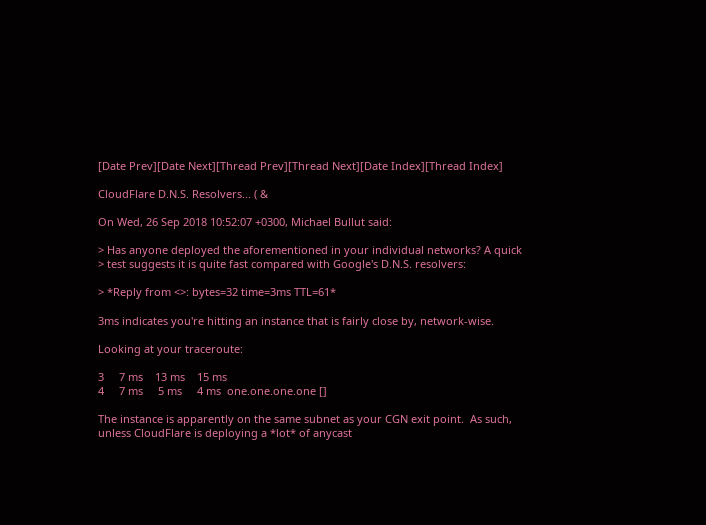[Date Prev][Date Next][Thread Prev][Thread Next][Date Index][Thread Index]

CloudFlare D.N.S. Resolvers... ( &

On Wed, 26 Sep 2018 10:52:07 +0300, Michael Bullut said:

> Has anyone deployed the aforementioned in your individual networks? A quick
> test suggests it is quite fast compared with Google's D.N.S. resolvers:

> *Reply from <>: bytes=32 time=3ms TTL=61*

3ms indicates you're hitting an instance that is fairly close by, network-wise.

Looking at your traceroute:

3     7 ms    13 ms    15 ms
4     7 ms     5 ms     4 ms  one.one.one.one []

The instance is apparently on the same subnet as your CGN exit point.  As such,
unless CloudFlare is deploying a *lot* of anycast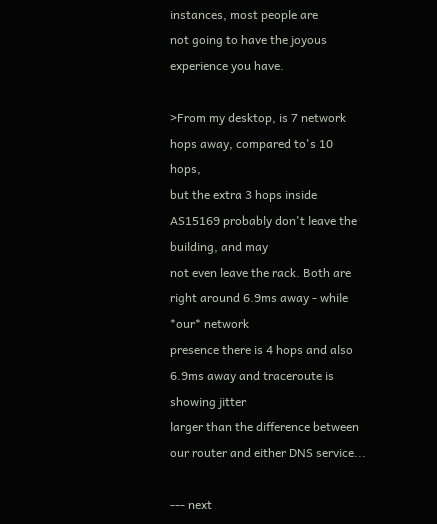instances, most people are
not going to have the joyous experience you have.

>From my desktop, is 7 network hops away, compared to's 10 hops,
but the extra 3 hops inside AS15169 probably don't leave the building, and may
not even leave the rack. Both are right around 6.9ms away - while *our* network
presence there is 4 hops and also 6.9ms away and traceroute is showing jitter
larger than the difference between our router and either DNS service...

--- next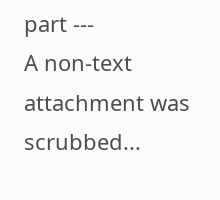part ---
A non-text attachment was scrubbed...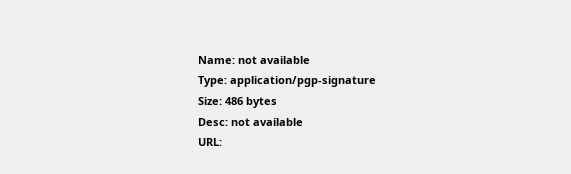Name: not available
Type: application/pgp-signature
Size: 486 bytes
Desc: not available
URL: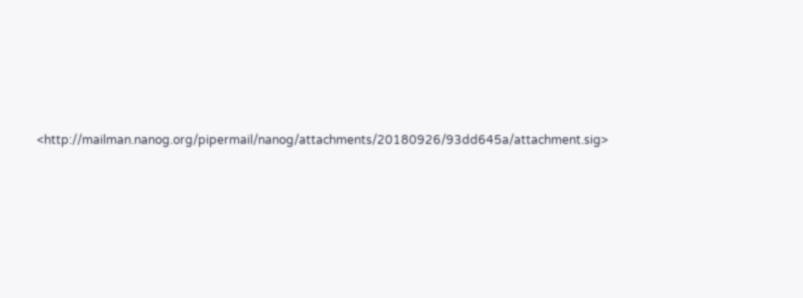<http://mailman.nanog.org/pipermail/nanog/attachments/20180926/93dd645a/attachment.sig>